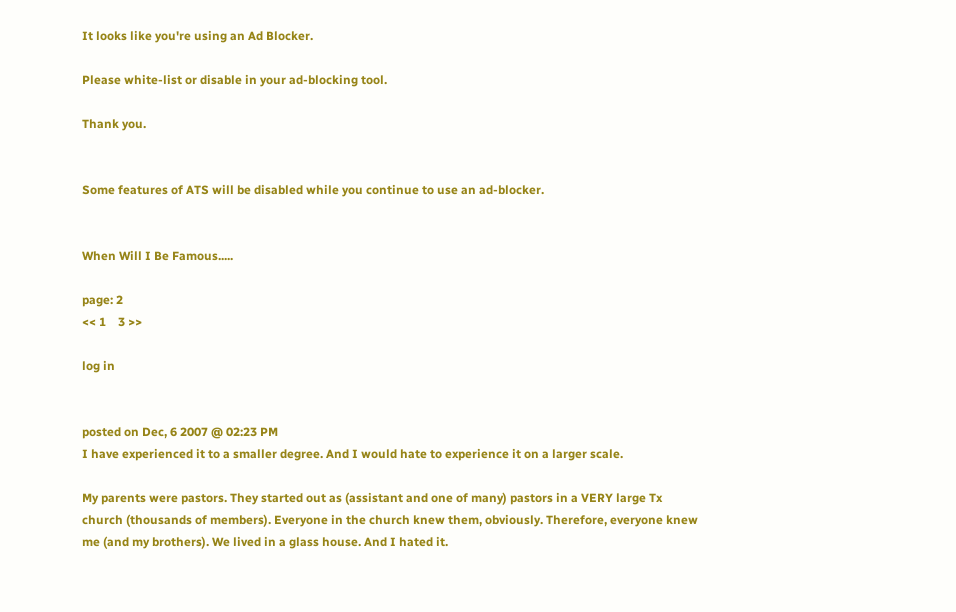It looks like you're using an Ad Blocker.

Please white-list or disable in your ad-blocking tool.

Thank you.


Some features of ATS will be disabled while you continue to use an ad-blocker.


When Will I Be Famous.....

page: 2
<< 1    3 >>

log in


posted on Dec, 6 2007 @ 02:23 PM
I have experienced it to a smaller degree. And I would hate to experience it on a larger scale.

My parents were pastors. They started out as (assistant and one of many) pastors in a VERY large Tx church (thousands of members). Everyone in the church knew them, obviously. Therefore, everyone knew me (and my brothers). We lived in a glass house. And I hated it.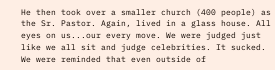He then took over a smaller church (400 people) as the Sr. Pastor. Again, lived in a glass house. All eyes on us...our every move. We were judged just like we all sit and judge celebrities. It sucked. We were reminded that even outside of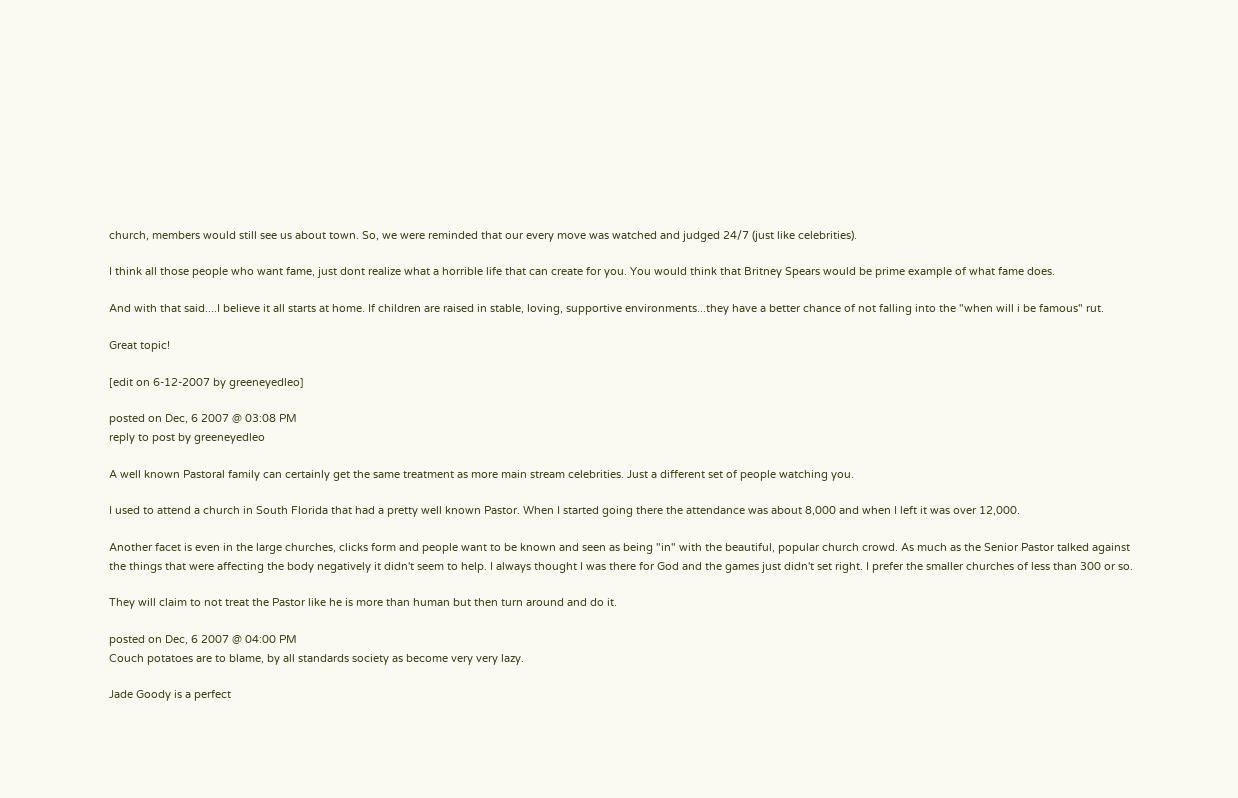church, members would still see us about town. So, we were reminded that our every move was watched and judged 24/7 (just like celebrities).

I think all those people who want fame, just dont realize what a horrible life that can create for you. You would think that Britney Spears would be prime example of what fame does.

And with that said....I believe it all starts at home. If children are raised in stable, loving, supportive environments...they have a better chance of not falling into the "when will i be famous" rut.

Great topic!

[edit on 6-12-2007 by greeneyedleo]

posted on Dec, 6 2007 @ 03:08 PM
reply to post by greeneyedleo

A well known Pastoral family can certainly get the same treatment as more main stream celebrities. Just a different set of people watching you.

I used to attend a church in South Florida that had a pretty well known Pastor. When I started going there the attendance was about 8,000 and when I left it was over 12,000.

Another facet is even in the large churches, clicks form and people want to be known and seen as being "in" with the beautiful, popular church crowd. As much as the Senior Pastor talked against the things that were affecting the body negatively it didn't seem to help. I always thought I was there for God and the games just didn't set right. I prefer the smaller churches of less than 300 or so.

They will claim to not treat the Pastor like he is more than human but then turn around and do it.

posted on Dec, 6 2007 @ 04:00 PM
Couch potatoes are to blame, by all standards society as become very very lazy.

Jade Goody is a perfect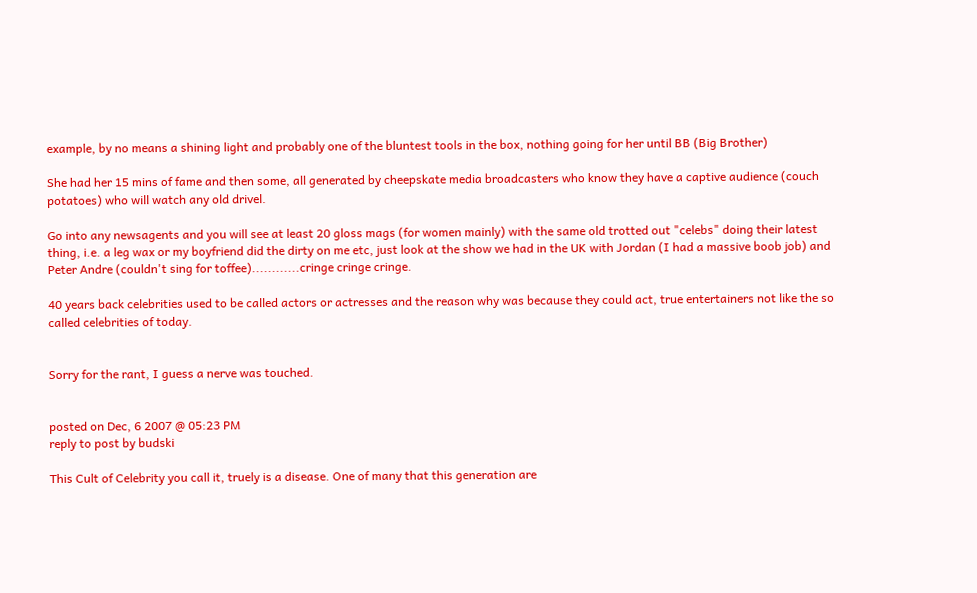example, by no means a shining light and probably one of the bluntest tools in the box, nothing going for her until BB (Big Brother)

She had her 15 mins of fame and then some, all generated by cheepskate media broadcasters who know they have a captive audience (couch potatoes) who will watch any old drivel.

Go into any newsagents and you will see at least 20 gloss mags (for women mainly) with the same old trotted out "celebs" doing their latest thing, i.e. a leg wax or my boyfriend did the dirty on me etc, just look at the show we had in the UK with Jordan (I had a massive boob job) and Peter Andre (couldn't sing for toffee)............cringe cringe cringe.

40 years back celebrities used to be called actors or actresses and the reason why was because they could act, true entertainers not like the so called celebrities of today.


Sorry for the rant, I guess a nerve was touched.


posted on Dec, 6 2007 @ 05:23 PM
reply to post by budski

This Cult of Celebrity you call it, truely is a disease. One of many that this generation are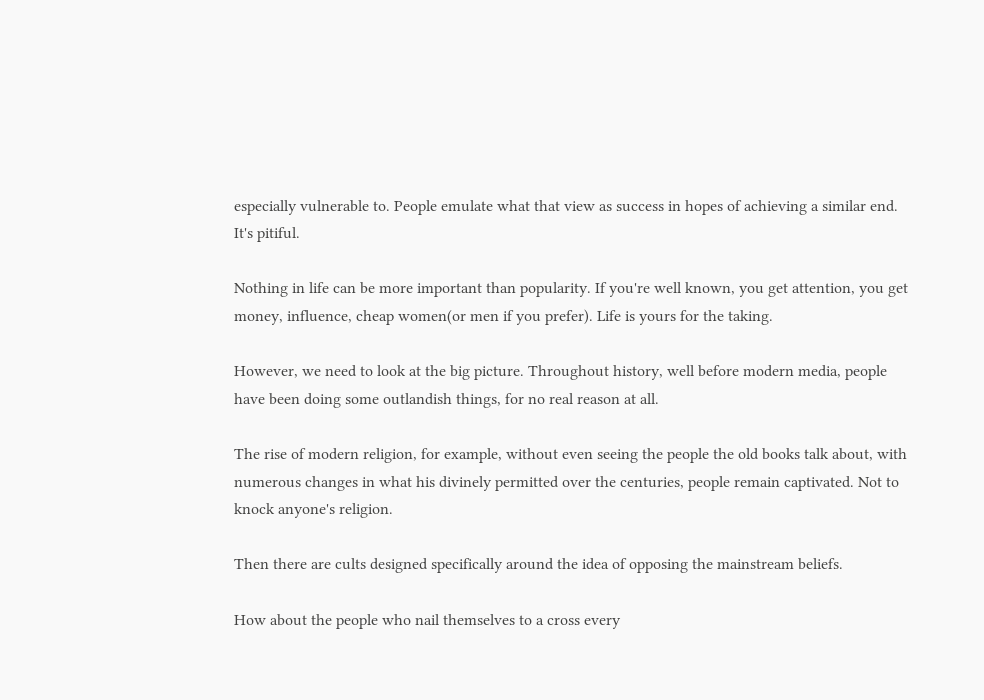especially vulnerable to. People emulate what that view as success in hopes of achieving a similar end. It's pitiful.

Nothing in life can be more important than popularity. If you're well known, you get attention, you get money, influence, cheap women(or men if you prefer). Life is yours for the taking.

However, we need to look at the big picture. Throughout history, well before modern media, people have been doing some outlandish things, for no real reason at all.

The rise of modern religion, for example, without even seeing the people the old books talk about, with numerous changes in what his divinely permitted over the centuries, people remain captivated. Not to knock anyone's religion.

Then there are cults designed specifically around the idea of opposing the mainstream beliefs.

How about the people who nail themselves to a cross every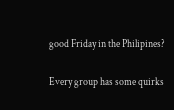good Friday in the Philipines?

Every group has some quirks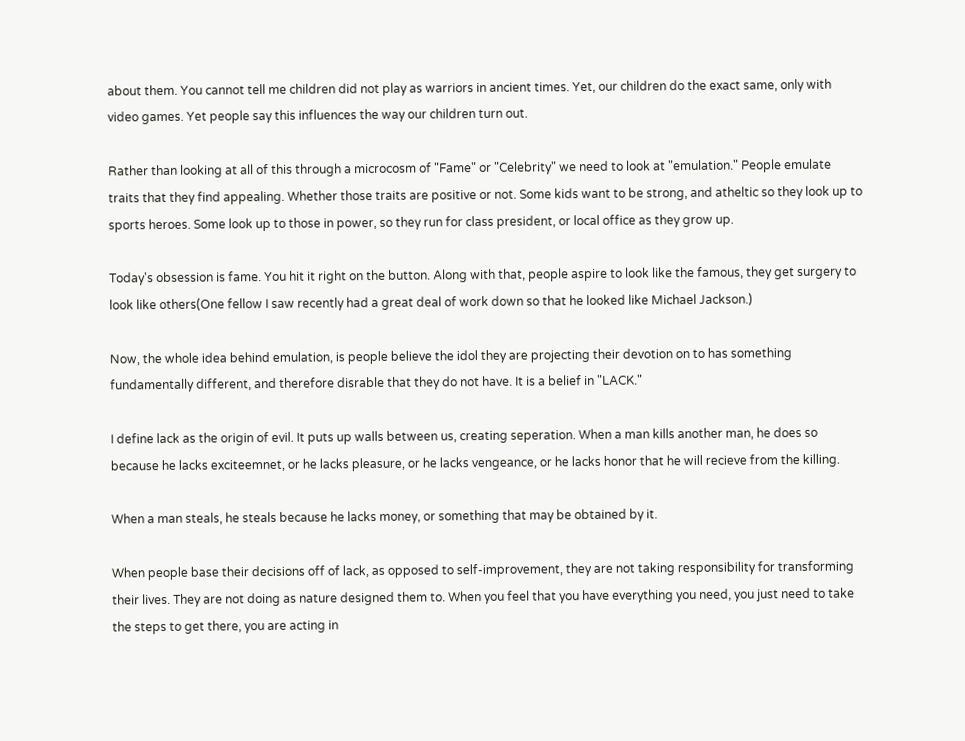about them. You cannot tell me children did not play as warriors in ancient times. Yet, our children do the exact same, only with video games. Yet people say this influences the way our children turn out.

Rather than looking at all of this through a microcosm of "Fame" or "Celebrity" we need to look at "emulation." People emulate traits that they find appealing. Whether those traits are positive or not. Some kids want to be strong, and atheltic so they look up to sports heroes. Some look up to those in power, so they run for class president, or local office as they grow up.

Today's obsession is fame. You hit it right on the button. Along with that, people aspire to look like the famous, they get surgery to look like others(One fellow I saw recently had a great deal of work down so that he looked like Michael Jackson.)

Now, the whole idea behind emulation, is people believe the idol they are projecting their devotion on to has something fundamentally different, and therefore disrable that they do not have. It is a belief in "LACK."

I define lack as the origin of evil. It puts up walls between us, creating seperation. When a man kills another man, he does so because he lacks exciteemnet, or he lacks pleasure, or he lacks vengeance, or he lacks honor that he will recieve from the killing.

When a man steals, he steals because he lacks money, or something that may be obtained by it.

When people base their decisions off of lack, as opposed to self-improvement, they are not taking responsibility for transforming their lives. They are not doing as nature designed them to. When you feel that you have everything you need, you just need to take the steps to get there, you are acting in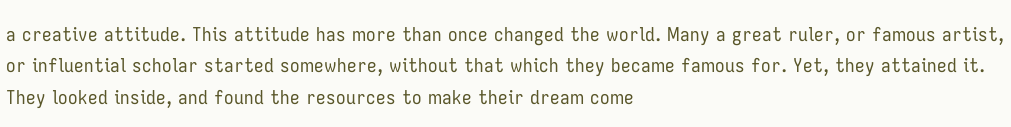a creative attitude. This attitude has more than once changed the world. Many a great ruler, or famous artist, or influential scholar started somewhere, without that which they became famous for. Yet, they attained it. They looked inside, and found the resources to make their dream come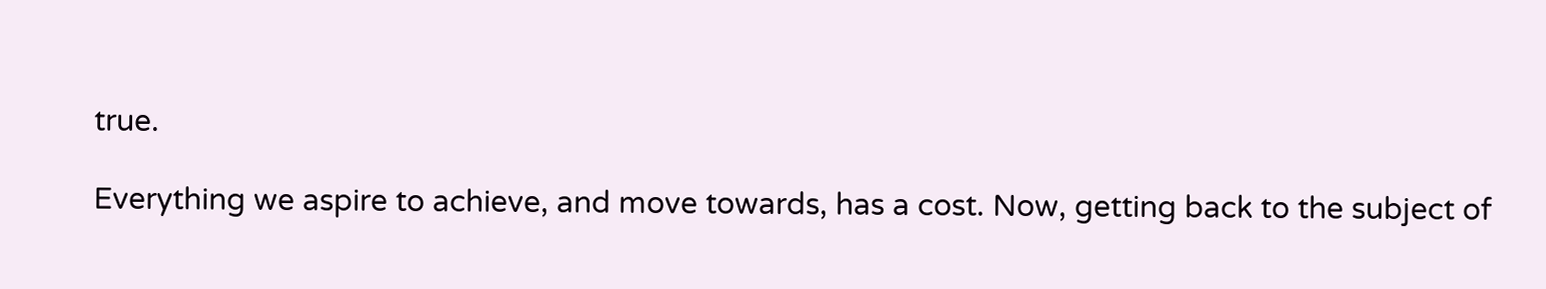true.

Everything we aspire to achieve, and move towards, has a cost. Now, getting back to the subject of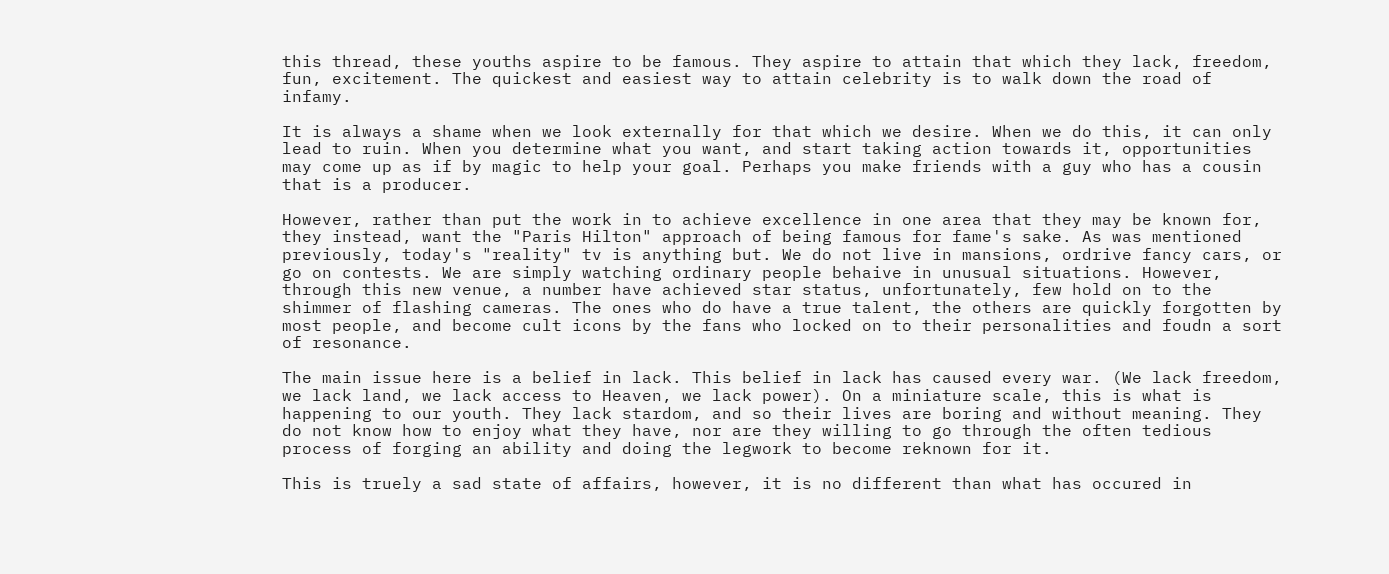this thread, these youths aspire to be famous. They aspire to attain that which they lack, freedom, fun, excitement. The quickest and easiest way to attain celebrity is to walk down the road of infamy.

It is always a shame when we look externally for that which we desire. When we do this, it can only lead to ruin. When you determine what you want, and start taking action towards it, opportunities may come up as if by magic to help your goal. Perhaps you make friends with a guy who has a cousin that is a producer.

However, rather than put the work in to achieve excellence in one area that they may be known for, they instead, want the "Paris Hilton" approach of being famous for fame's sake. As was mentioned previously, today's "reality" tv is anything but. We do not live in mansions, ordrive fancy cars, or go on contests. We are simply watching ordinary people behaive in unusual situations. However, through this new venue, a number have achieved star status, unfortunately, few hold on to the shimmer of flashing cameras. The ones who do have a true talent, the others are quickly forgotten by most people, and become cult icons by the fans who locked on to their personalities and foudn a sort of resonance.

The main issue here is a belief in lack. This belief in lack has caused every war. (We lack freedom, we lack land, we lack access to Heaven, we lack power). On a miniature scale, this is what is happening to our youth. They lack stardom, and so their lives are boring and without meaning. They do not know how to enjoy what they have, nor are they willing to go through the often tedious process of forging an ability and doing the legwork to become reknown for it.

This is truely a sad state of affairs, however, it is no different than what has occured in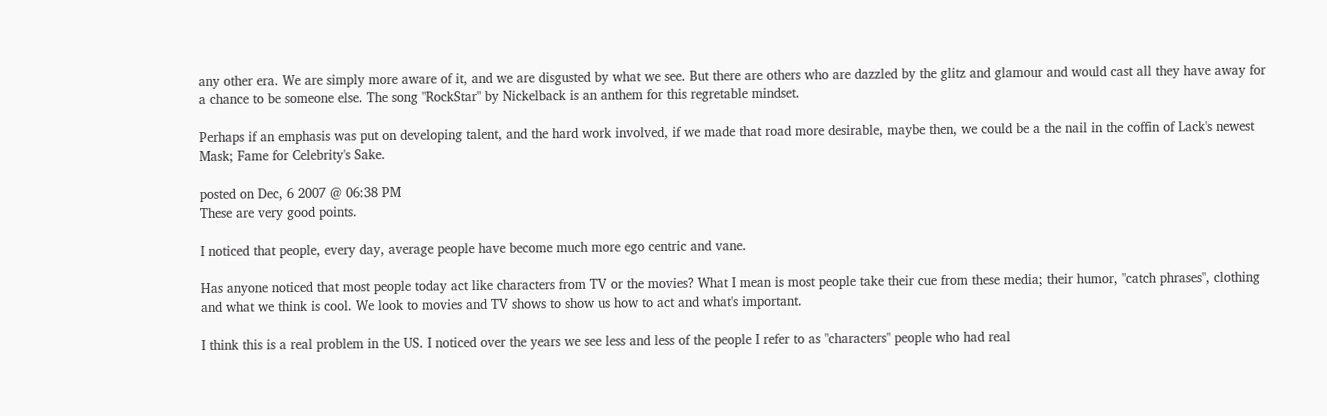any other era. We are simply more aware of it, and we are disgusted by what we see. But there are others who are dazzled by the glitz and glamour and would cast all they have away for a chance to be someone else. The song "RockStar" by Nickelback is an anthem for this regretable mindset.

Perhaps if an emphasis was put on developing talent, and the hard work involved, if we made that road more desirable, maybe then, we could be a the nail in the coffin of Lack's newest Mask; Fame for Celebrity's Sake.

posted on Dec, 6 2007 @ 06:38 PM
These are very good points.

I noticed that people, every day, average people have become much more ego centric and vane.

Has anyone noticed that most people today act like characters from TV or the movies? What I mean is most people take their cue from these media; their humor, "catch phrases", clothing and what we think is cool. We look to movies and TV shows to show us how to act and what's important.

I think this is a real problem in the US. I noticed over the years we see less and less of the people I refer to as "characters" people who had real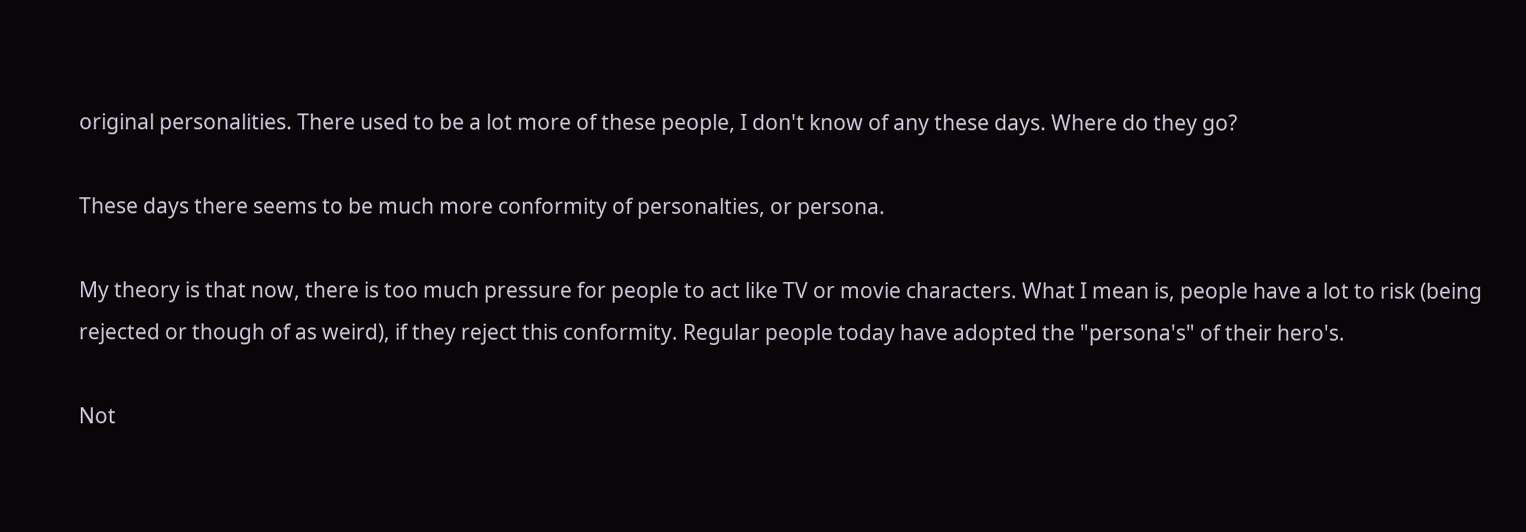original personalities. There used to be a lot more of these people, I don't know of any these days. Where do they go?

These days there seems to be much more conformity of personalties, or persona.

My theory is that now, there is too much pressure for people to act like TV or movie characters. What I mean is, people have a lot to risk (being rejected or though of as weird), if they reject this conformity. Regular people today have adopted the "persona's" of their hero's.

Not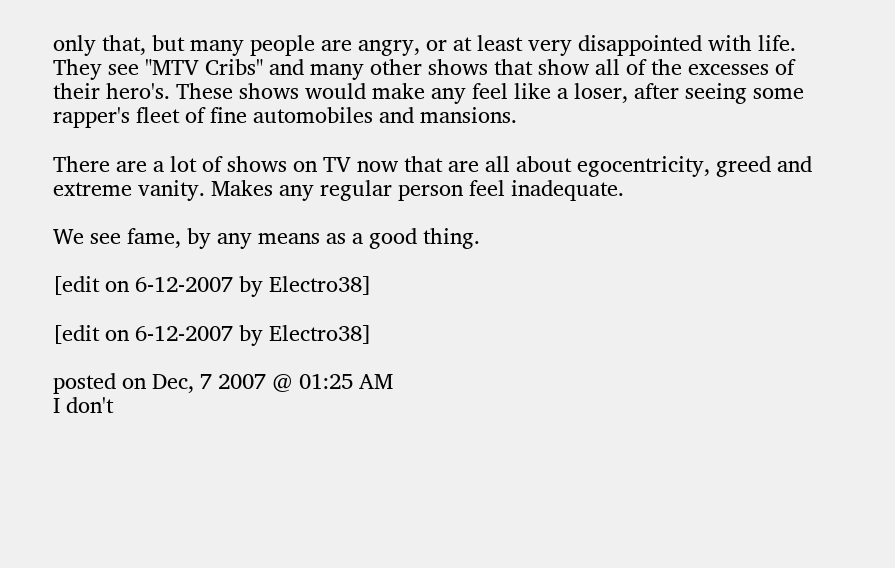only that, but many people are angry, or at least very disappointed with life. They see "MTV Cribs" and many other shows that show all of the excesses of their hero's. These shows would make any feel like a loser, after seeing some rapper's fleet of fine automobiles and mansions.

There are a lot of shows on TV now that are all about egocentricity, greed and extreme vanity. Makes any regular person feel inadequate.

We see fame, by any means as a good thing.

[edit on 6-12-2007 by Electro38]

[edit on 6-12-2007 by Electro38]

posted on Dec, 7 2007 @ 01:25 AM
I don't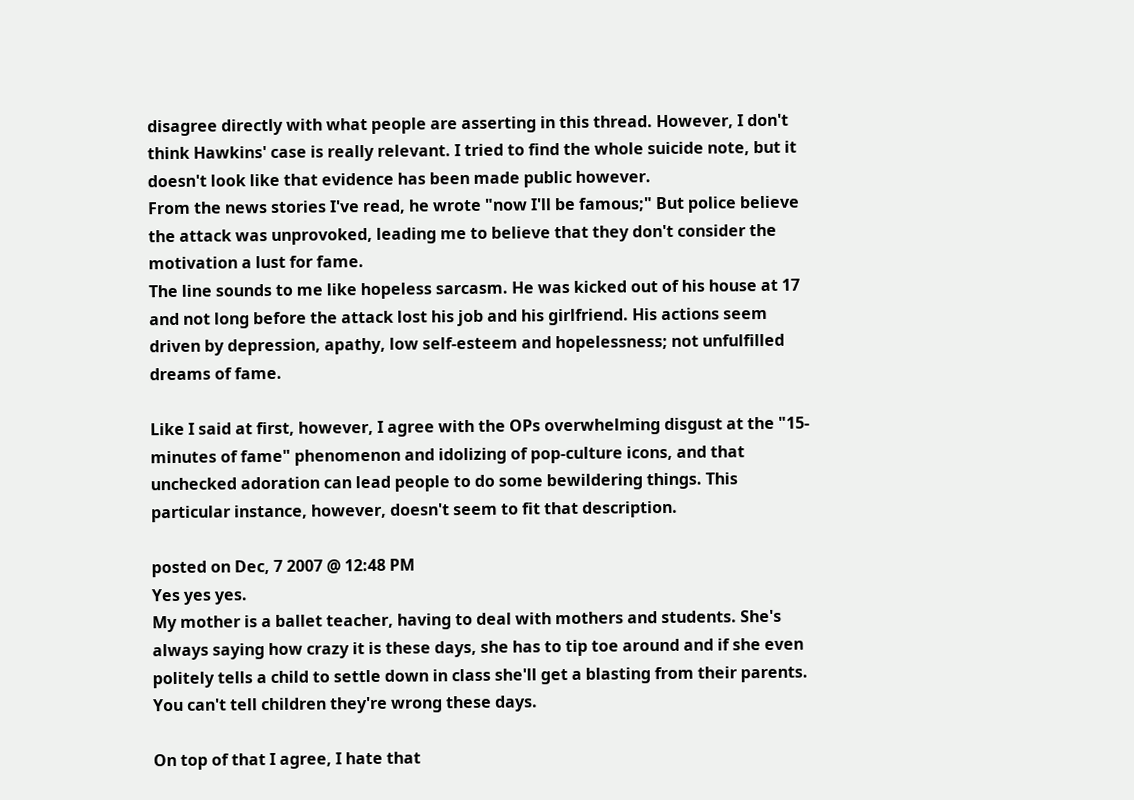disagree directly with what people are asserting in this thread. However, I don't think Hawkins' case is really relevant. I tried to find the whole suicide note, but it doesn't look like that evidence has been made public however.
From the news stories I've read, he wrote "now I'll be famous;" But police believe the attack was unprovoked, leading me to believe that they don't consider the motivation a lust for fame.
The line sounds to me like hopeless sarcasm. He was kicked out of his house at 17 and not long before the attack lost his job and his girlfriend. His actions seem driven by depression, apathy, low self-esteem and hopelessness; not unfulfilled dreams of fame.

Like I said at first, however, I agree with the OPs overwhelming disgust at the "15-minutes of fame" phenomenon and idolizing of pop-culture icons, and that unchecked adoration can lead people to do some bewildering things. This particular instance, however, doesn't seem to fit that description.

posted on Dec, 7 2007 @ 12:48 PM
Yes yes yes.
My mother is a ballet teacher, having to deal with mothers and students. She's always saying how crazy it is these days, she has to tip toe around and if she even politely tells a child to settle down in class she'll get a blasting from their parents. You can't tell children they're wrong these days.

On top of that I agree, I hate that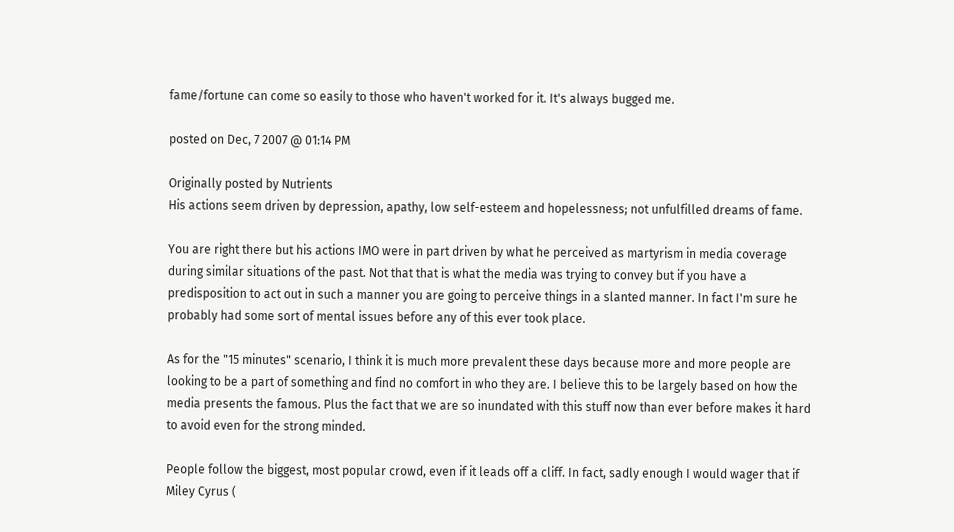fame/fortune can come so easily to those who haven't worked for it. It's always bugged me.

posted on Dec, 7 2007 @ 01:14 PM

Originally posted by Nutrients
His actions seem driven by depression, apathy, low self-esteem and hopelessness; not unfulfilled dreams of fame.

You are right there but his actions IMO were in part driven by what he perceived as martyrism in media coverage during similar situations of the past. Not that that is what the media was trying to convey but if you have a predisposition to act out in such a manner you are going to perceive things in a slanted manner. In fact I'm sure he probably had some sort of mental issues before any of this ever took place.

As for the "15 minutes" scenario, I think it is much more prevalent these days because more and more people are looking to be a part of something and find no comfort in who they are. I believe this to be largely based on how the media presents the famous. Plus the fact that we are so inundated with this stuff now than ever before makes it hard to avoid even for the strong minded.

People follow the biggest, most popular crowd, even if it leads off a cliff. In fact, sadly enough I would wager that if Miley Cyrus (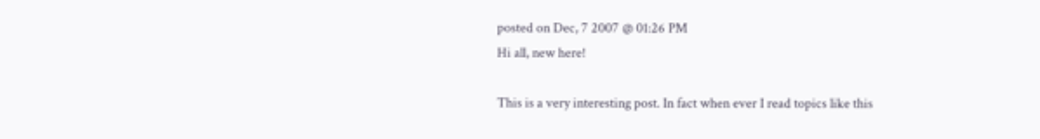posted on Dec, 7 2007 @ 01:26 PM
Hi all, new here!

This is a very interesting post. In fact when ever I read topics like this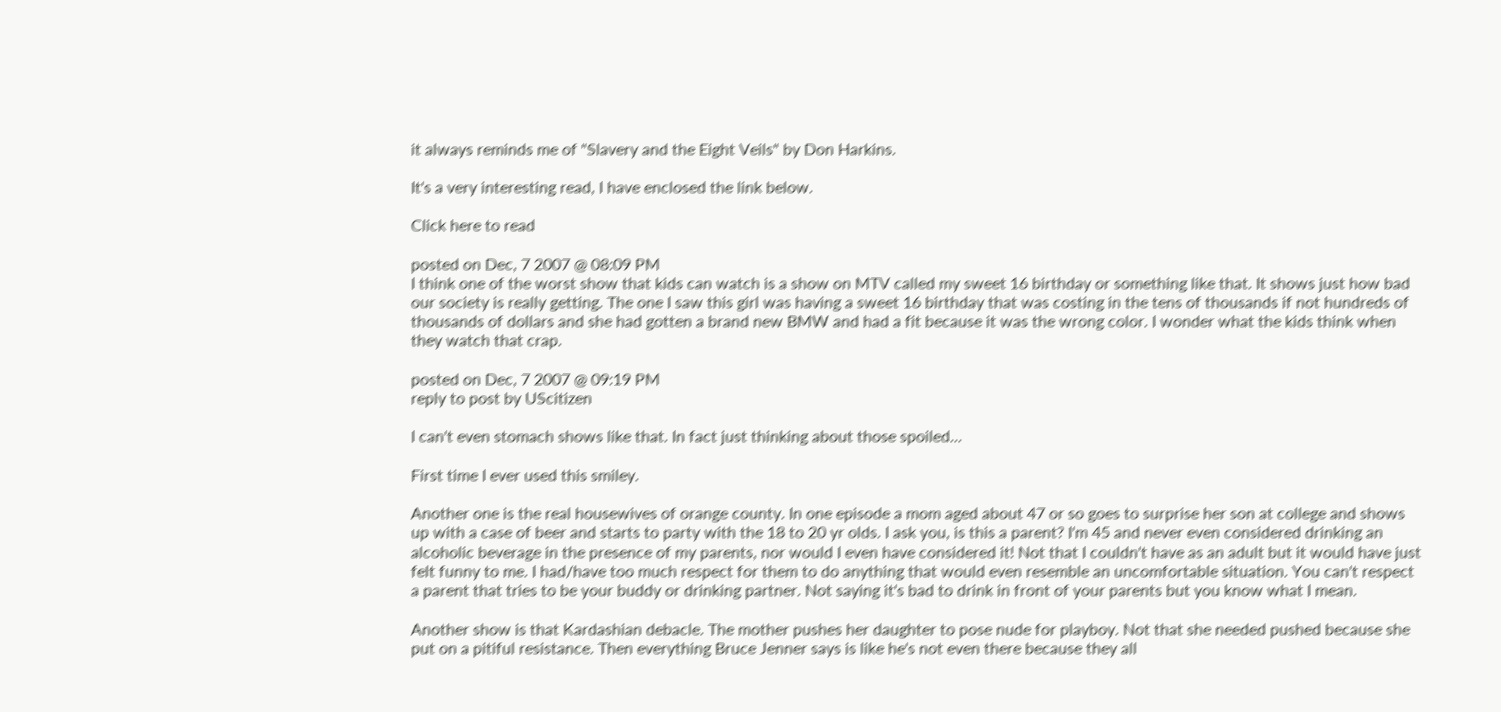it always reminds me of "Slavery and the Eight Veils" by Don Harkins.

It's a very interesting read, I have enclosed the link below.

Click here to read

posted on Dec, 7 2007 @ 08:09 PM
I think one of the worst show that kids can watch is a show on MTV called my sweet 16 birthday or something like that. It shows just how bad our society is really getting. The one I saw this girl was having a sweet 16 birthday that was costing in the tens of thousands if not hundreds of thousands of dollars and she had gotten a brand new BMW and had a fit because it was the wrong color. I wonder what the kids think when they watch that crap.

posted on Dec, 7 2007 @ 09:19 PM
reply to post by UScitizen

I can't even stomach shows like that. In fact just thinking about those spoiled...

First time I ever used this smiley.

Another one is the real housewives of orange county. In one episode a mom aged about 47 or so goes to surprise her son at college and shows up with a case of beer and starts to party with the 18 to 20 yr olds. I ask you, is this a parent? I'm 45 and never even considered drinking an alcoholic beverage in the presence of my parents, nor would I even have considered it! Not that I couldn't have as an adult but it would have just felt funny to me. I had/have too much respect for them to do anything that would even resemble an uncomfortable situation. You can't respect a parent that tries to be your buddy or drinking partner. Not saying it's bad to drink in front of your parents but you know what I mean.

Another show is that Kardashian debacle. The mother pushes her daughter to pose nude for playboy. Not that she needed pushed because she put on a pitiful resistance. Then everything Bruce Jenner says is like he's not even there because they all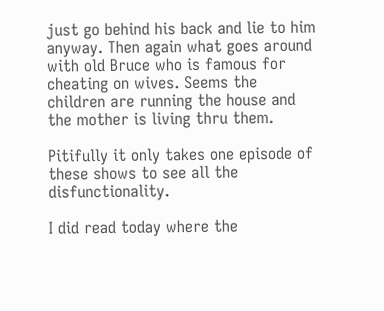just go behind his back and lie to him anyway. Then again what goes around with old Bruce who is famous for cheating on wives. Seems the children are running the house and the mother is living thru them.

Pitifully it only takes one episode of these shows to see all the disfunctionality.

I did read today where the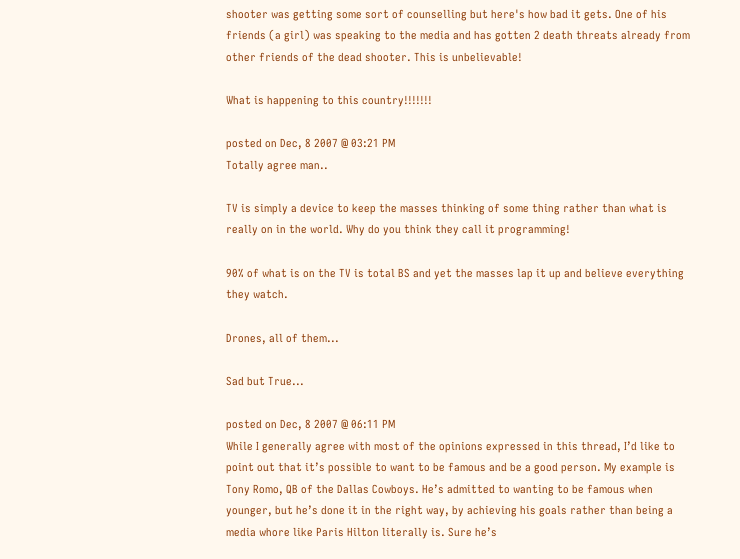shooter was getting some sort of counselling but here's how bad it gets. One of his friends (a girl) was speaking to the media and has gotten 2 death threats already from other friends of the dead shooter. This is unbelievable!

What is happening to this country!!!!!!!

posted on Dec, 8 2007 @ 03:21 PM
Totally agree man..

TV is simply a device to keep the masses thinking of some thing rather than what is really on in the world. Why do you think they call it programming!

90% of what is on the TV is total BS and yet the masses lap it up and believe everything they watch.

Drones, all of them...

Sad but True...

posted on Dec, 8 2007 @ 06:11 PM
While I generally agree with most of the opinions expressed in this thread, I’d like to point out that it’s possible to want to be famous and be a good person. My example is Tony Romo, QB of the Dallas Cowboys. He’s admitted to wanting to be famous when younger, but he’s done it in the right way, by achieving his goals rather than being a media whore like Paris Hilton literally is. Sure he’s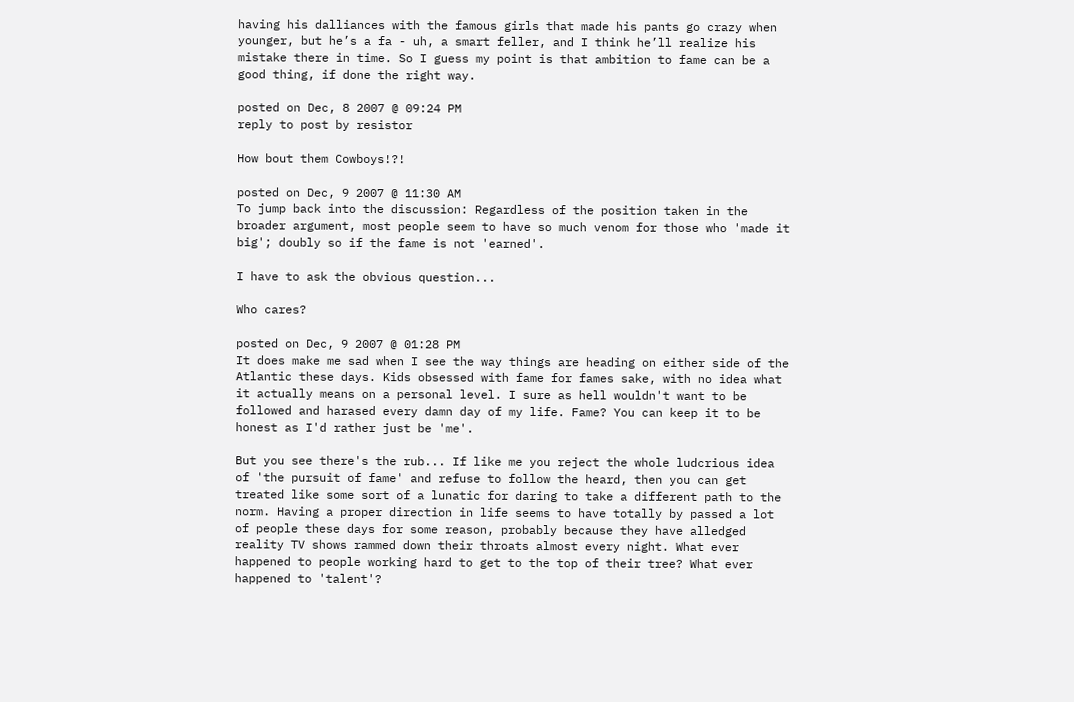having his dalliances with the famous girls that made his pants go crazy when younger, but he’s a fa - uh, a smart feller, and I think he’ll realize his mistake there in time. So I guess my point is that ambition to fame can be a good thing, if done the right way.

posted on Dec, 8 2007 @ 09:24 PM
reply to post by resistor

How bout them Cowboys!?!

posted on Dec, 9 2007 @ 11:30 AM
To jump back into the discussion: Regardless of the position taken in the broader argument, most people seem to have so much venom for those who 'made it big'; doubly so if the fame is not 'earned'.

I have to ask the obvious question...

Who cares?

posted on Dec, 9 2007 @ 01:28 PM
It does make me sad when I see the way things are heading on either side of the Atlantic these days. Kids obsessed with fame for fames sake, with no idea what it actually means on a personal level. I sure as hell wouldn't want to be followed and harased every damn day of my life. Fame? You can keep it to be honest as I'd rather just be 'me'.

But you see there's the rub... If like me you reject the whole ludcrious idea of 'the pursuit of fame' and refuse to follow the heard, then you can get treated like some sort of a lunatic for daring to take a different path to the norm. Having a proper direction in life seems to have totally by passed a lot of people these days for some reason, probably because they have alledged reality TV shows rammed down their throats almost every night. What ever happened to people working hard to get to the top of their tree? What ever happened to 'talent'?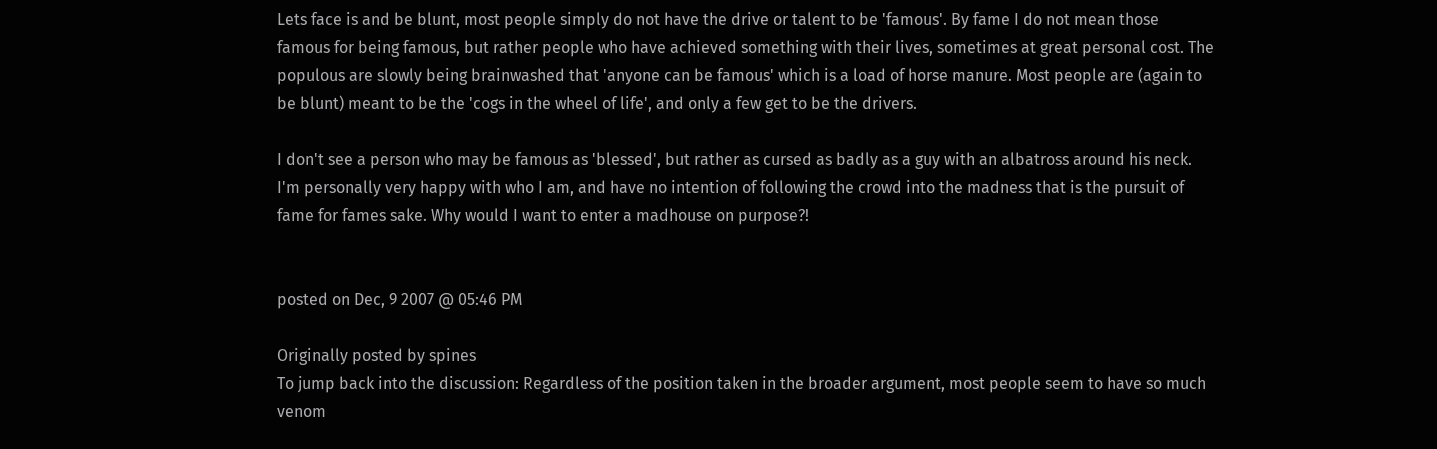Lets face is and be blunt, most people simply do not have the drive or talent to be 'famous'. By fame I do not mean those famous for being famous, but rather people who have achieved something with their lives, sometimes at great personal cost. The populous are slowly being brainwashed that 'anyone can be famous' which is a load of horse manure. Most people are (again to be blunt) meant to be the 'cogs in the wheel of life', and only a few get to be the drivers.

I don't see a person who may be famous as 'blessed', but rather as cursed as badly as a guy with an albatross around his neck. I'm personally very happy with who I am, and have no intention of following the crowd into the madness that is the pursuit of fame for fames sake. Why would I want to enter a madhouse on purpose?!


posted on Dec, 9 2007 @ 05:46 PM

Originally posted by spines
To jump back into the discussion: Regardless of the position taken in the broader argument, most people seem to have so much venom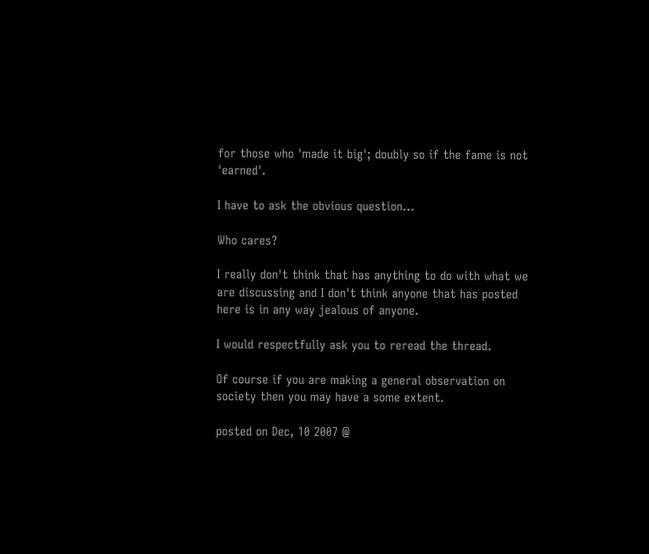for those who 'made it big'; doubly so if the fame is not 'earned'.

I have to ask the obvious question...

Who cares?

I really don't think that has anything to do with what we are discussing and I don't think anyone that has posted here is in any way jealous of anyone.

I would respectfully ask you to reread the thread.

Of course if you are making a general observation on society then you may have a some extent.

posted on Dec, 10 2007 @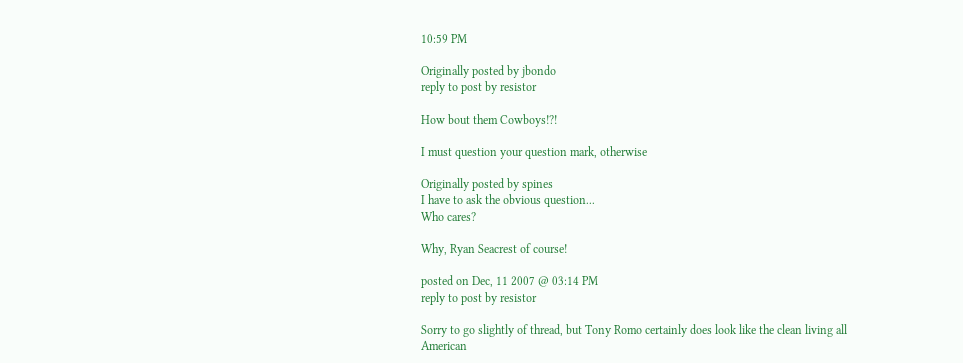10:59 PM

Originally posted by jbondo
reply to post by resistor

How bout them Cowboys!?!

I must question your question mark, otherwise

Originally posted by spines
I have to ask the obvious question...
Who cares?

Why, Ryan Seacrest of course!

posted on Dec, 11 2007 @ 03:14 PM
reply to post by resistor

Sorry to go slightly of thread, but Tony Romo certainly does look like the clean living all American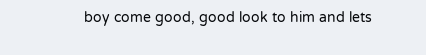boy come good, good look to him and lets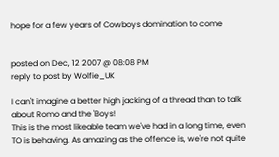hope for a few years of Cowboys domination to come


posted on Dec, 12 2007 @ 08:08 PM
reply to post by Wolfie_UK

I can't imagine a better high jacking of a thread than to talk about Romo and the 'Boys!
This is the most likeable team we've had in a long time, even TO is behaving. As amazing as the offence is, we're not quite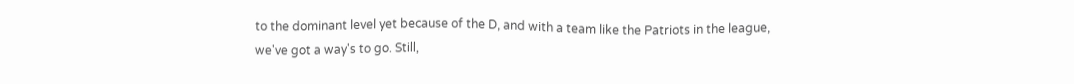to the dominant level yet because of the D, and with a team like the Patriots in the league, we've got a way's to go. Still,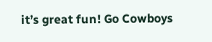it’s great fun! Go Cowboys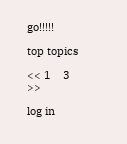go!!!!!

top topics

<< 1    3 >>

log in